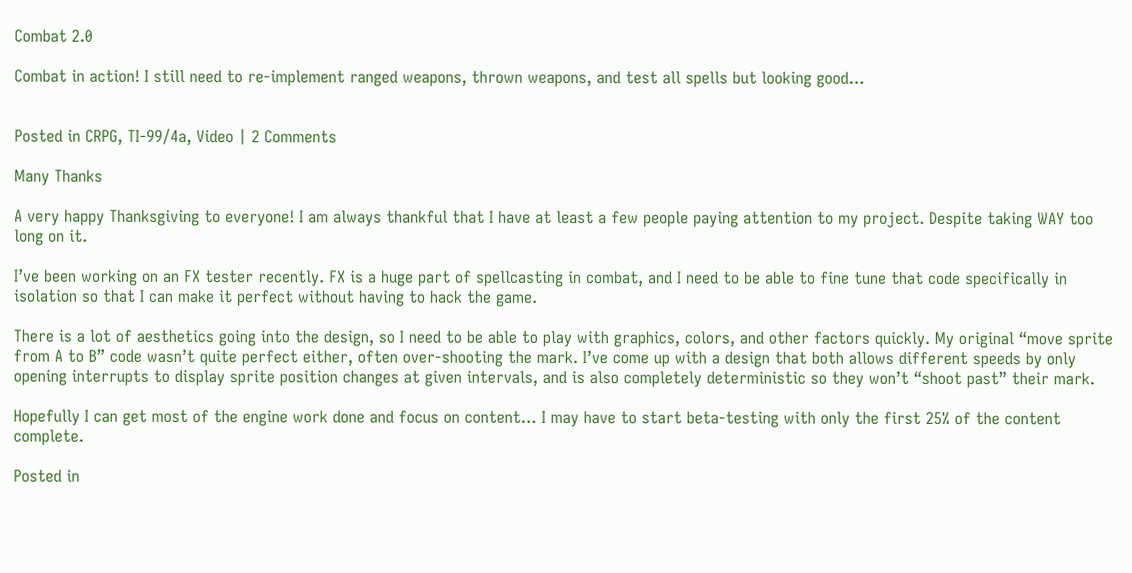Combat 2.0

Combat in action! I still need to re-implement ranged weapons, thrown weapons, and test all spells but looking good…


Posted in CRPG, TI-99/4a, Video | 2 Comments

Many Thanks

A very happy Thanksgiving to everyone! I am always thankful that I have at least a few people paying attention to my project. Despite taking WAY too long on it.

I’ve been working on an FX tester recently. FX is a huge part of spellcasting in combat, and I need to be able to fine tune that code specifically in isolation so that I can make it perfect without having to hack the game.

There is a lot of aesthetics going into the design, so I need to be able to play with graphics, colors, and other factors quickly. My original “move sprite from A to B” code wasn’t quite perfect either, often over-shooting the mark. I’ve come up with a design that both allows different speeds by only opening interrupts to display sprite position changes at given intervals, and is also completely deterministic so they won’t “shoot past” their mark.

Hopefully I can get most of the engine work done and focus on content… I may have to start beta-testing with only the first 25% of the content complete.

Posted in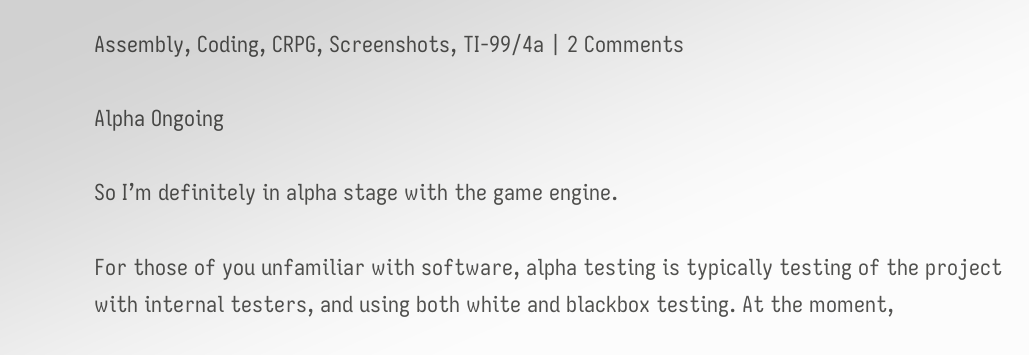Assembly, Coding, CRPG, Screenshots, TI-99/4a | 2 Comments

Alpha Ongoing

So I’m definitely in alpha stage with the game engine.

For those of you unfamiliar with software, alpha testing is typically testing of the project with internal testers, and using both white and blackbox testing. At the moment,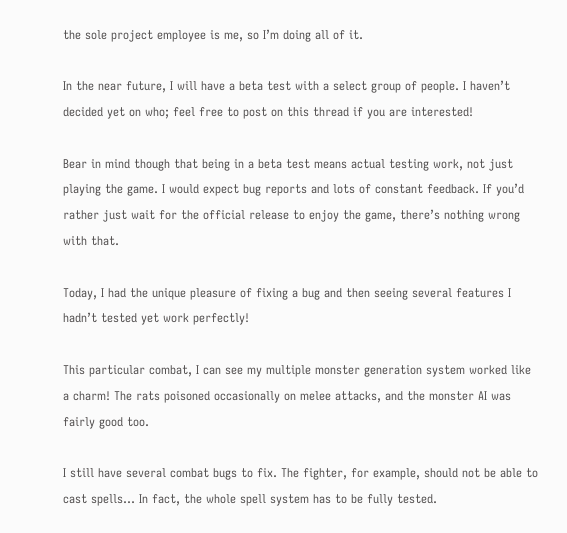the sole project employee is me, so I’m doing all of it.

In the near future, I will have a beta test with a select group of people. I haven’t decided yet on who; feel free to post on this thread if you are interested!

Bear in mind though that being in a beta test means actual testing work, not just playing the game. I would expect bug reports and lots of constant feedback. If you’d rather just wait for the official release to enjoy the game, there’s nothing wrong with that.

Today, I had the unique pleasure of fixing a bug and then seeing several features I hadn’t tested yet work perfectly!

This particular combat, I can see my multiple monster generation system worked like a charm! The rats poisoned occasionally on melee attacks, and the monster AI was fairly good too.

I still have several combat bugs to fix. The fighter, for example, should not be able to cast spells… In fact, the whole spell system has to be fully tested.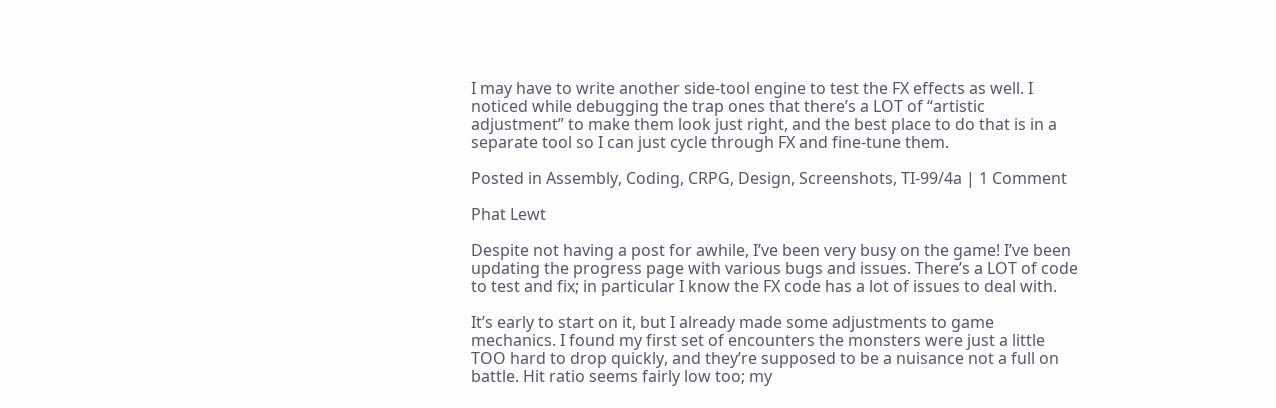I may have to write another side-tool engine to test the FX effects as well. I noticed while debugging the trap ones that there’s a LOT of “artistic adjustment” to make them look just right, and the best place to do that is in a separate tool so I can just cycle through FX and fine-tune them.

Posted in Assembly, Coding, CRPG, Design, Screenshots, TI-99/4a | 1 Comment

Phat Lewt

Despite not having a post for awhile, I’ve been very busy on the game! I’ve been updating the progress page with various bugs and issues. There’s a LOT of code to test and fix; in particular I know the FX code has a lot of issues to deal with.

It’s early to start on it, but I already made some adjustments to game mechanics. I found my first set of encounters the monsters were just a little TOO hard to drop quickly, and they’re supposed to be a nuisance not a full on battle. Hit ratio seems fairly low too; my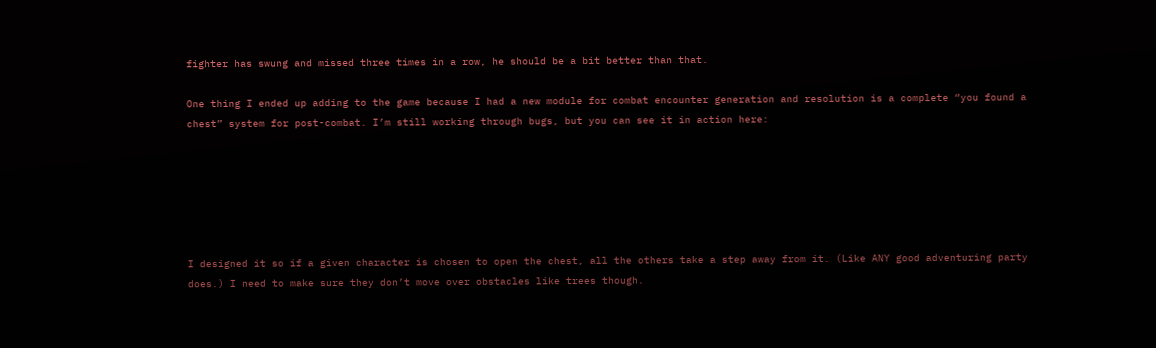fighter has swung and missed three times in a row, he should be a bit better than that.

One thing I ended up adding to the game because I had a new module for combat encounter generation and resolution is a complete “you found a chest” system for post-combat. I’m still working through bugs, but you can see it in action here:






I designed it so if a given character is chosen to open the chest, all the others take a step away from it. (Like ANY good adventuring party does.) I need to make sure they don’t move over obstacles like trees though.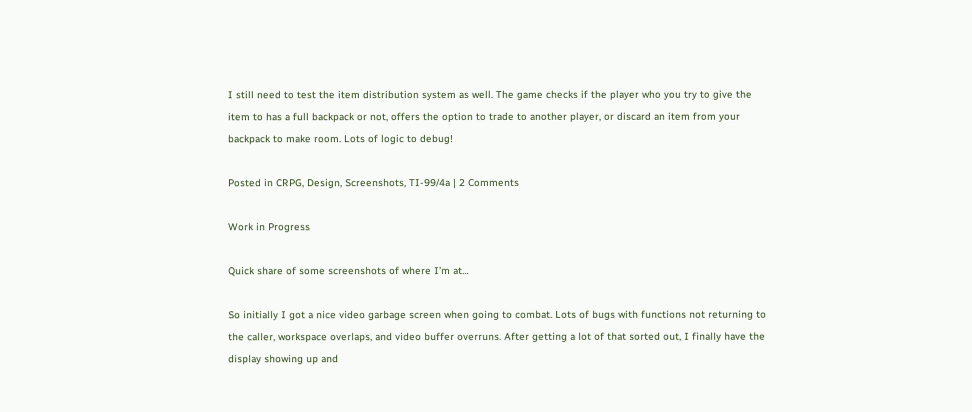I still need to test the item distribution system as well. The game checks if the player who you try to give the item to has a full backpack or not, offers the option to trade to another player, or discard an item from your backpack to make room. Lots of logic to debug!

Posted in CRPG, Design, Screenshots, TI-99/4a | 2 Comments

Work in Progress

Quick share of some screenshots of where I’m at…

So initially I got a nice video garbage screen when going to combat. Lots of bugs with functions not returning to the caller, workspace overlaps, and video buffer overruns. After getting a lot of that sorted out, I finally have the display showing up and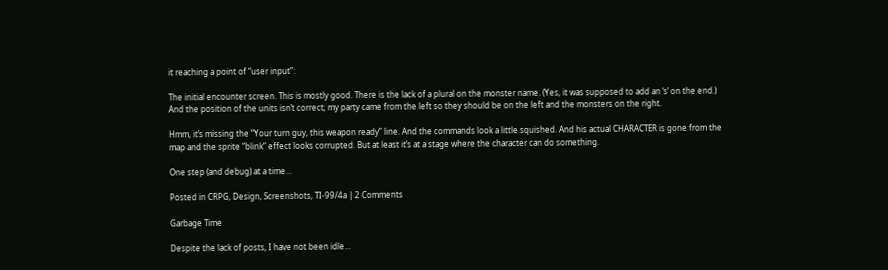it reaching a point of “user input”:

The initial encounter screen. This is mostly good. There is the lack of a plural on the monster name. (Yes, it was supposed to add an ‘s’ on the end.) And the position of the units isn’t correct; my party came from the left so they should be on the left and the monsters on the right.

Hmm, it’s missing the “Your turn guy, this weapon ready” line. And the commands look a little squished. And his actual CHARACTER is gone from the map and the sprite “blink” effect looks corrupted. But at least it’s at a stage where the character can do something.

One step (and debug) at a time…

Posted in CRPG, Design, Screenshots, TI-99/4a | 2 Comments

Garbage Time

Despite the lack of posts, I have not been idle…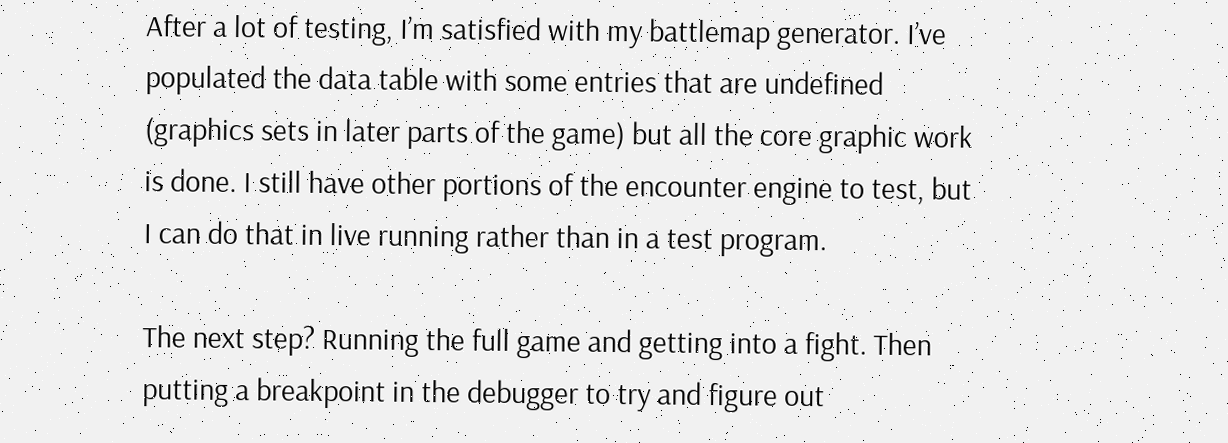After a lot of testing, I’m satisfied with my battlemap generator. I’ve populated the data table with some entries that are undefined (graphics sets in later parts of the game) but all the core graphic work is done. I still have other portions of the encounter engine to test, but I can do that in live running rather than in a test program.

The next step? Running the full game and getting into a fight. Then putting a breakpoint in the debugger to try and figure out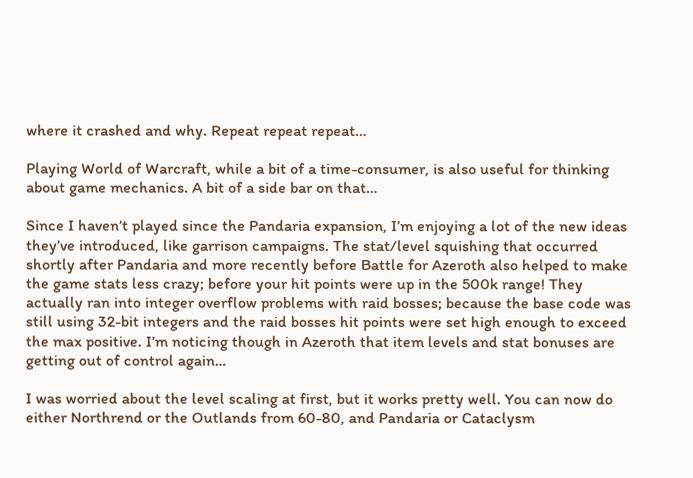where it crashed and why. Repeat repeat repeat…

Playing World of Warcraft, while a bit of a time-consumer, is also useful for thinking about game mechanics. A bit of a side bar on that…

Since I haven’t played since the Pandaria expansion, I’m enjoying a lot of the new ideas they’ve introduced, like garrison campaigns. The stat/level squishing that occurred shortly after Pandaria and more recently before Battle for Azeroth also helped to make the game stats less crazy; before your hit points were up in the 500k range! They actually ran into integer overflow problems with raid bosses; because the base code was still using 32-bit integers and the raid bosses hit points were set high enough to exceed the max positive. I’m noticing though in Azeroth that item levels and stat bonuses are getting out of control again…

I was worried about the level scaling at first, but it works pretty well. You can now do either Northrend or the Outlands from 60-80, and Pandaria or Cataclysm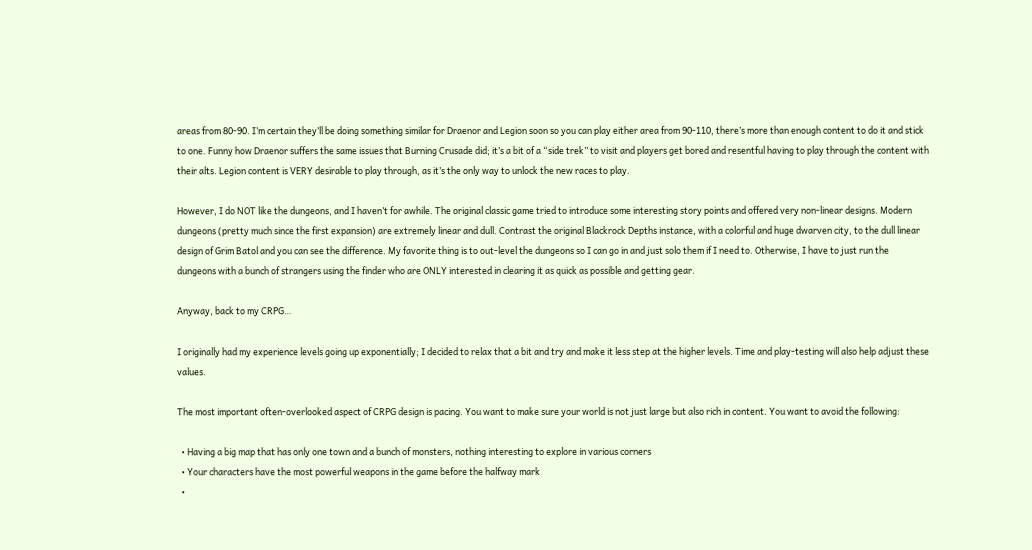areas from 80-90. I’m certain they’ll be doing something similar for Draenor and Legion soon so you can play either area from 90-110, there’s more than enough content to do it and stick to one. Funny how Draenor suffers the same issues that Burning Crusade did; it’s a bit of a “side trek” to visit and players get bored and resentful having to play through the content with their alts. Legion content is VERY desirable to play through, as it’s the only way to unlock the new races to play.

However, I do NOT like the dungeons, and I haven’t for awhile. The original classic game tried to introduce some interesting story points and offered very non-linear designs. Modern dungeons (pretty much since the first expansion) are extremely linear and dull. Contrast the original Blackrock Depths instance, with a colorful and huge dwarven city, to the dull linear design of Grim Batol and you can see the difference. My favorite thing is to out-level the dungeons so I can go in and just solo them if I need to. Otherwise, I have to just run the dungeons with a bunch of strangers using the finder who are ONLY interested in clearing it as quick as possible and getting gear.

Anyway, back to my CRPG…

I originally had my experience levels going up exponentially; I decided to relax that a bit and try and make it less step at the higher levels. Time and play-testing will also help adjust these values.

The most important often-overlooked aspect of CRPG design is pacing. You want to make sure your world is not just large but also rich in content. You want to avoid the following:

  • Having a big map that has only one town and a bunch of monsters, nothing interesting to explore in various corners
  • Your characters have the most powerful weapons in the game before the halfway mark
  •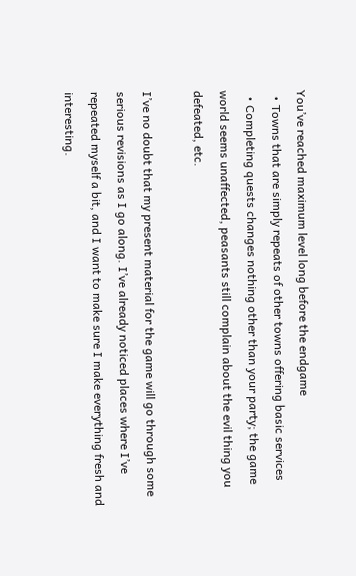You’ve reached maximum level long before the endgame
  • Towns that are simply repeats of other towns offering basic services
  • Completing quests changes nothing other than your party; the game world seems unaffected, peasants still complain about the evil thing you defeated, etc.

I’ve no doubt that my present material for the game will go through some serious revisions as I go along. I’ve already noticed places where I’ve repeated myself a bit, and I want to make sure I make everything fresh and interesting.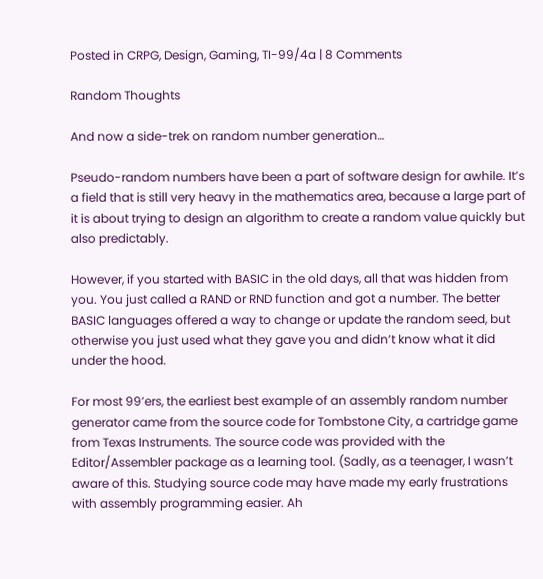Posted in CRPG, Design, Gaming, TI-99/4a | 8 Comments

Random Thoughts

And now a side-trek on random number generation…

Pseudo-random numbers have been a part of software design for awhile. It’s a field that is still very heavy in the mathematics area, because a large part of it is about trying to design an algorithm to create a random value quickly but also predictably.

However, if you started with BASIC in the old days, all that was hidden from you. You just called a RAND or RND function and got a number. The better BASIC languages offered a way to change or update the random seed, but otherwise you just used what they gave you and didn’t know what it did under the hood.

For most 99’ers, the earliest best example of an assembly random number generator came from the source code for Tombstone City, a cartridge game from Texas Instruments. The source code was provided with the Editor/Assembler package as a learning tool. (Sadly, as a teenager, I wasn’t aware of this. Studying source code may have made my early frustrations with assembly programming easier. Ah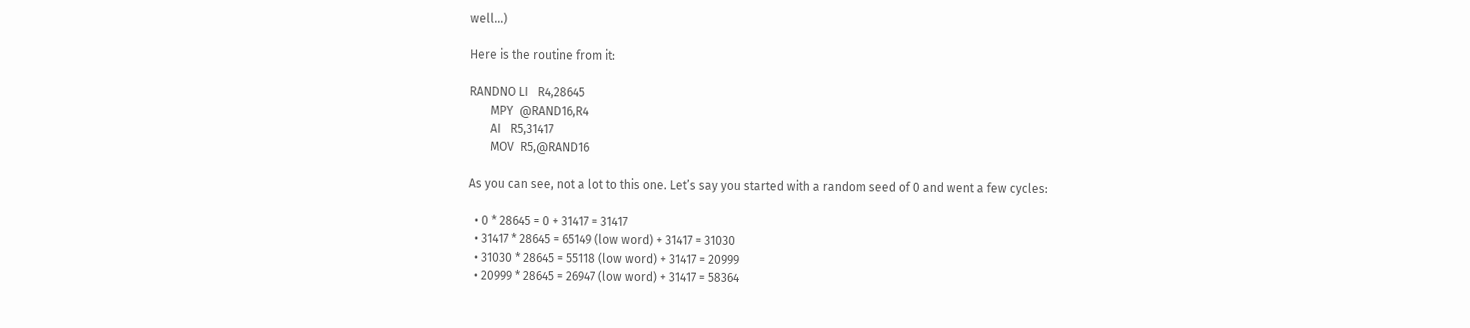well…)

Here is the routine from it:

RANDNO LI   R4,28645
       MPY  @RAND16,R4
       AI   R5,31417
       MOV  R5,@RAND16

As you can see, not a lot to this one. Let’s say you started with a random seed of 0 and went a few cycles:

  • 0 * 28645 = 0 + 31417 = 31417
  • 31417 * 28645 = 65149 (low word) + 31417 = 31030
  • 31030 * 28645 = 55118 (low word) + 31417 = 20999
  • 20999 * 28645 = 26947 (low word) + 31417 = 58364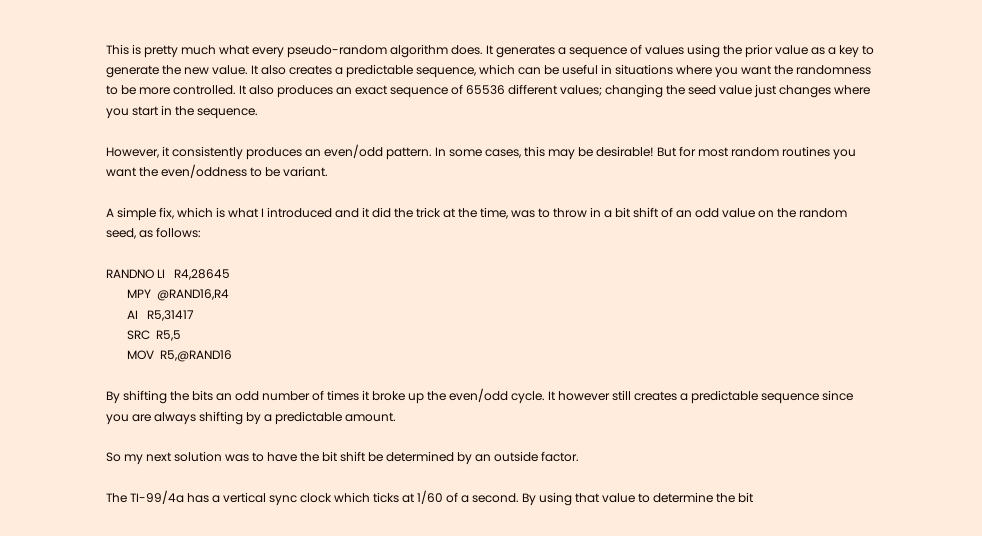This is pretty much what every pseudo-random algorithm does. It generates a sequence of values using the prior value as a key to generate the new value. It also creates a predictable sequence, which can be useful in situations where you want the randomness to be more controlled. It also produces an exact sequence of 65536 different values; changing the seed value just changes where you start in the sequence.

However, it consistently produces an even/odd pattern. In some cases, this may be desirable! But for most random routines you want the even/oddness to be variant.

A simple fix, which is what I introduced and it did the trick at the time, was to throw in a bit shift of an odd value on the random seed, as follows:

RANDNO LI   R4,28645
       MPY  @RAND16,R4
       AI   R5,31417
       SRC  R5,5
       MOV  R5,@RAND16

By shifting the bits an odd number of times it broke up the even/odd cycle. It however still creates a predictable sequence since you are always shifting by a predictable amount.

So my next solution was to have the bit shift be determined by an outside factor.

The TI-99/4a has a vertical sync clock which ticks at 1/60 of a second. By using that value to determine the bit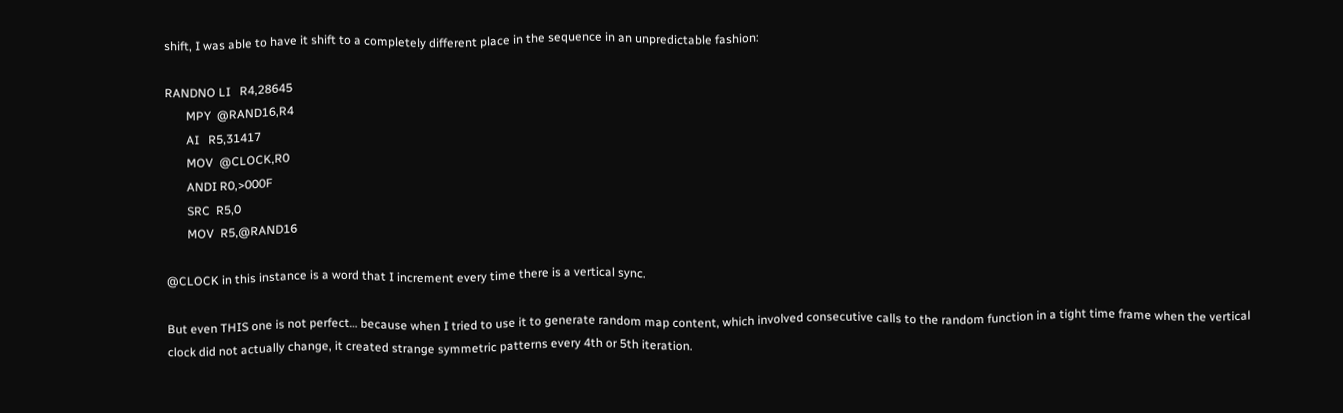shift, I was able to have it shift to a completely different place in the sequence in an unpredictable fashion:

RANDNO LI   R4,28645
       MPY  @RAND16,R4
       AI   R5,31417
       MOV  @CLOCK,R0
       ANDI R0,>000F
       SRC  R5,0
       MOV  R5,@RAND16

@CLOCK in this instance is a word that I increment every time there is a vertical sync.

But even THIS one is not perfect… because when I tried to use it to generate random map content, which involved consecutive calls to the random function in a tight time frame when the vertical clock did not actually change, it created strange symmetric patterns every 4th or 5th iteration.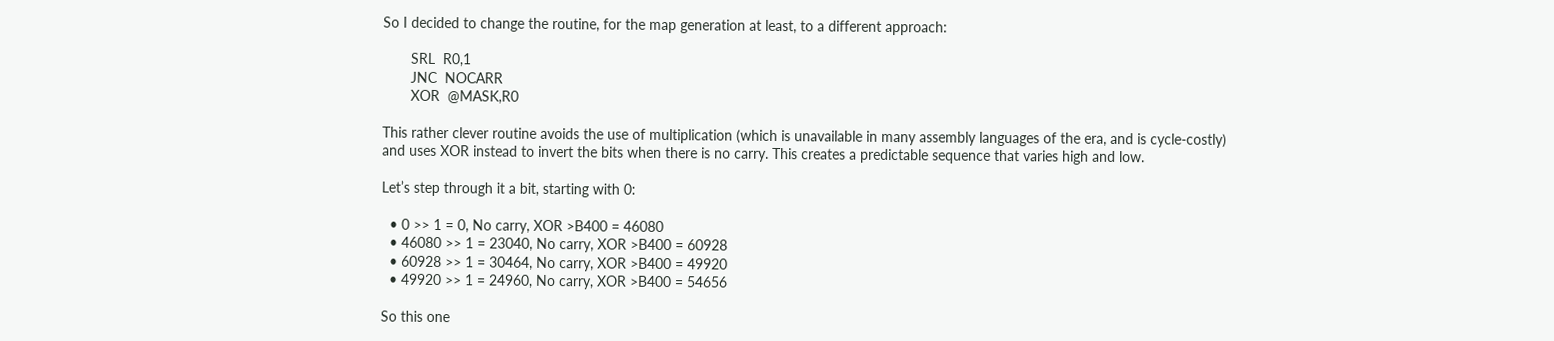So I decided to change the routine, for the map generation at least, to a different approach:

       SRL  R0,1
       JNC  NOCARR
       XOR  @MASK,R0

This rather clever routine avoids the use of multiplication (which is unavailable in many assembly languages of the era, and is cycle-costly) and uses XOR instead to invert the bits when there is no carry. This creates a predictable sequence that varies high and low.

Let’s step through it a bit, starting with 0:

  • 0 >> 1 = 0, No carry, XOR >B400 = 46080
  • 46080 >> 1 = 23040, No carry, XOR >B400 = 60928
  • 60928 >> 1 = 30464, No carry, XOR >B400 = 49920
  • 49920 >> 1 = 24960, No carry, XOR >B400 = 54656

So this one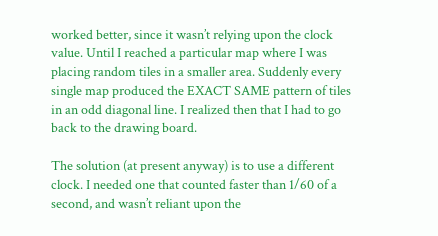worked better, since it wasn’t relying upon the clock value. Until I reached a particular map where I was placing random tiles in a smaller area. Suddenly every single map produced the EXACT SAME pattern of tiles in an odd diagonal line. I realized then that I had to go back to the drawing board.

The solution (at present anyway) is to use a different clock. I needed one that counted faster than 1/60 of a second, and wasn’t reliant upon the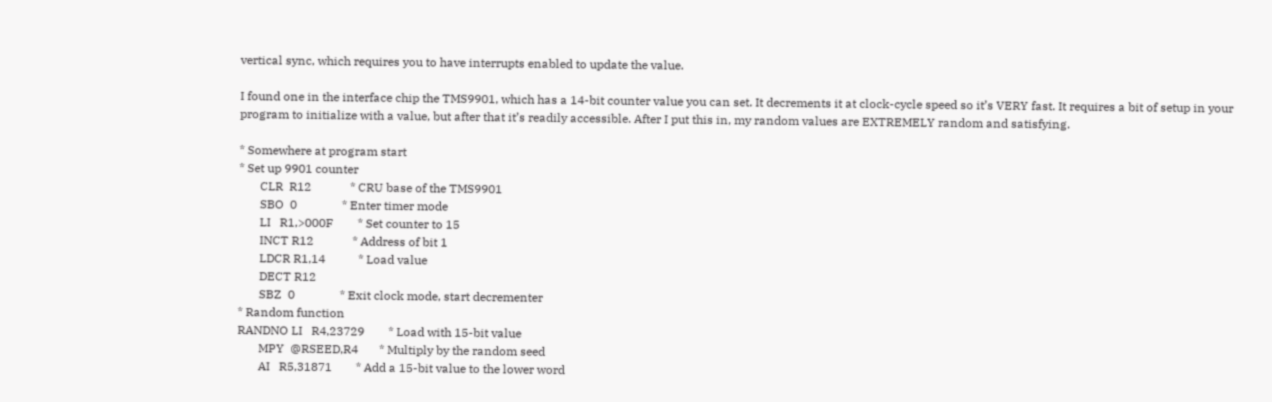vertical sync, which requires you to have interrupts enabled to update the value.

I found one in the interface chip the TMS9901, which has a 14-bit counter value you can set. It decrements it at clock-cycle speed so it’s VERY fast. It requires a bit of setup in your program to initialize with a value, but after that it’s readily accessible. After I put this in, my random values are EXTREMELY random and satisfying.

* Somewhere at program start
* Set up 9901 counter
       CLR  R12             * CRU base of the TMS9901
       SBO  0               * Enter timer mode
       LI   R1,>000F        * Set counter to 15
       INCT R12             * Address of bit 1
       LDCR R1,14           * Load value
       DECT R12
       SBZ  0               * Exit clock mode, start decrementer
* Random function
RANDNO LI   R4,23729        * Load with 15-bit value
       MPY  @RSEED,R4       * Multiply by the random seed
       AI   R5,31871        * Add a 15-bit value to the lower word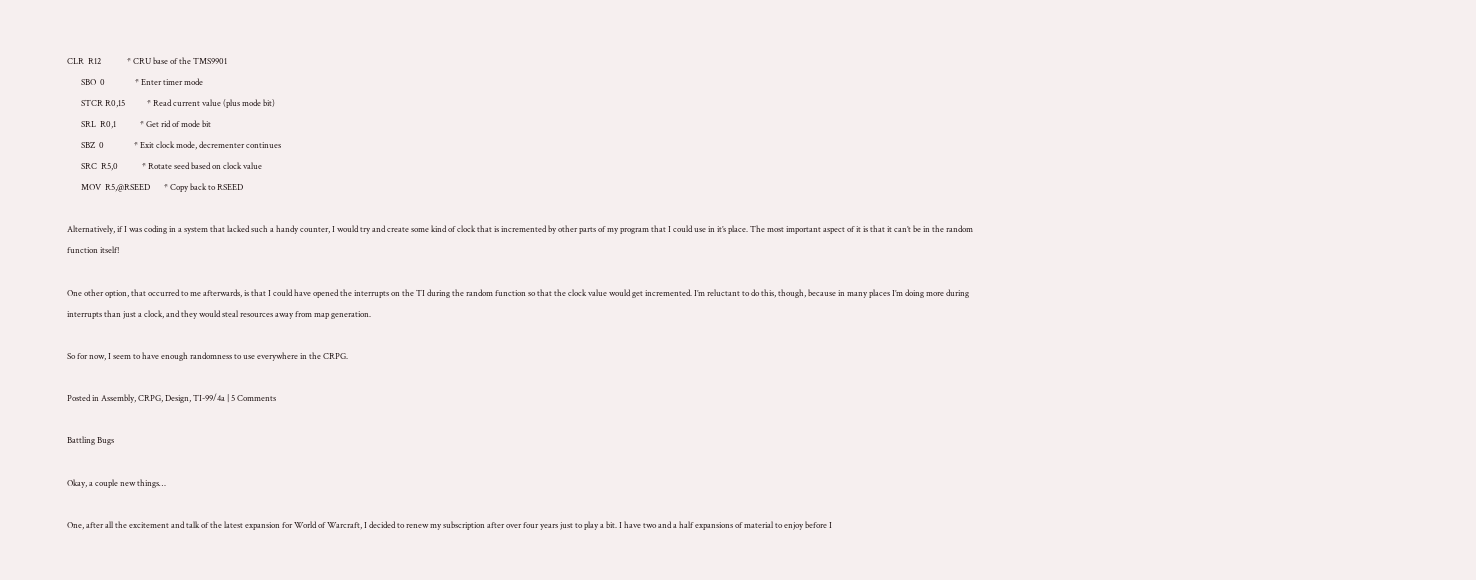CLR  R12             * CRU base of the TMS9901
       SBO  0               * Enter timer mode
       STCR R0,15           * Read current value (plus mode bit)
       SRL  R0,1            * Get rid of mode bit
       SBZ  0               * Exit clock mode, decrementer continues
       SRC  R5,0            * Rotate seed based on clock value
       MOV  R5,@RSEED       * Copy back to RSEED

Alternatively, if I was coding in a system that lacked such a handy counter, I would try and create some kind of clock that is incremented by other parts of my program that I could use in it’s place. The most important aspect of it is that it can’t be in the random function itself!

One other option, that occurred to me afterwards, is that I could have opened the interrupts on the TI during the random function so that the clock value would get incremented. I’m reluctant to do this, though, because in many places I’m doing more during interrupts than just a clock, and they would steal resources away from map generation.

So for now, I seem to have enough randomness to use everywhere in the CRPG.

Posted in Assembly, CRPG, Design, TI-99/4a | 5 Comments

Battling Bugs

Okay, a couple new things…

One, after all the excitement and talk of the latest expansion for World of Warcraft, I decided to renew my subscription after over four years just to play a bit. I have two and a half expansions of material to enjoy before I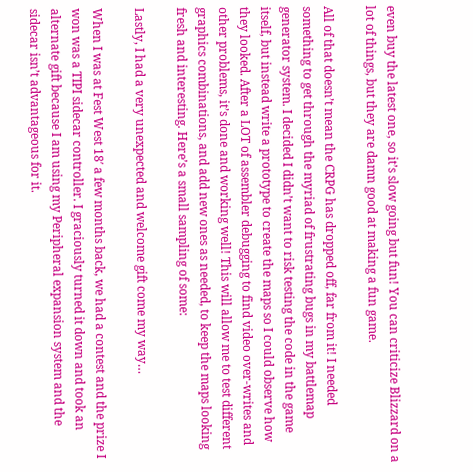even buy the latest one, so it’s slow going but fun! You can criticize Blizzard on a lot of things, but they are damn good at making a fun game.

All of that doesn’t mean the CRPG has dropped off, far from it! I needed something to get through the myriad of frustrating bugs in my battlemap generator system. I decided I didn’t want to risk testing the code in the game itself, but instead write a prototype to create the maps so I could observe how they looked. After a LOT of assembler debugging to find video over-writes and other problems, it’s done and working well! This will allow me to test different graphics combinations, and add new ones as needed, to keep the maps looking fresh and interesting. Here’s a small sampling of some:

Lastly, I had a very unexpected and welcome gift come my way…

When I was at Fest West 18′ a few months back, we had a contest and the prize I won was a TIPI sidecar controller. I graciously turned it down and took an alternate gift because I am using my Peripheral expansion system and the sidecar isn’t advantageous for it.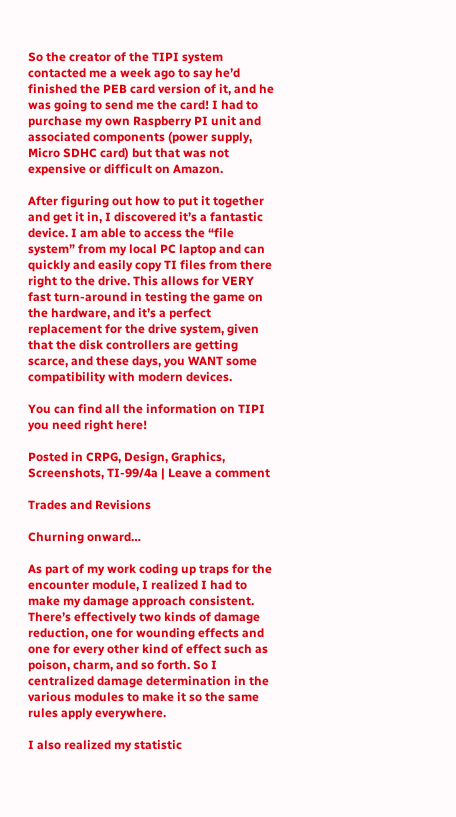So the creator of the TIPI system contacted me a week ago to say he’d finished the PEB card version of it, and he was going to send me the card! I had to purchase my own Raspberry PI unit and associated components (power supply, Micro SDHC card) but that was not expensive or difficult on Amazon.

After figuring out how to put it together and get it in, I discovered it’s a fantastic device. I am able to access the “file system” from my local PC laptop and can quickly and easily copy TI files from there right to the drive. This allows for VERY fast turn-around in testing the game on the hardware, and it’s a perfect replacement for the drive system, given that the disk controllers are getting scarce, and these days, you WANT some compatibility with modern devices.

You can find all the information on TIPI you need right here!

Posted in CRPG, Design, Graphics, Screenshots, TI-99/4a | Leave a comment

Trades and Revisions

Churning onward…

As part of my work coding up traps for the encounter module, I realized I had to make my damage approach consistent. There’s effectively two kinds of damage reduction, one for wounding effects and one for every other kind of effect such as poison, charm, and so forth. So I centralized damage determination in the various modules to make it so the same rules apply everywhere.

I also realized my statistic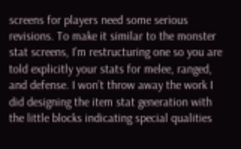screens for players need some serious revisions. To make it similar to the monster stat screens, I’m restructuring one so you are told explicitly your stats for melee, ranged, and defense. I won’t throw away the work I did designing the item stat generation with the little blocks indicating special qualities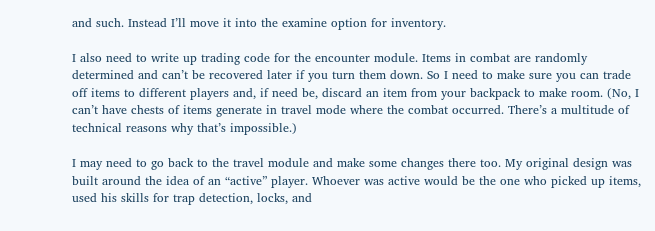and such. Instead I’ll move it into the examine option for inventory.

I also need to write up trading code for the encounter module. Items in combat are randomly determined and can’t be recovered later if you turn them down. So I need to make sure you can trade off items to different players and, if need be, discard an item from your backpack to make room. (No, I can’t have chests of items generate in travel mode where the combat occurred. There’s a multitude of technical reasons why that’s impossible.)

I may need to go back to the travel module and make some changes there too. My original design was built around the idea of an “active” player. Whoever was active would be the one who picked up items, used his skills for trap detection, locks, and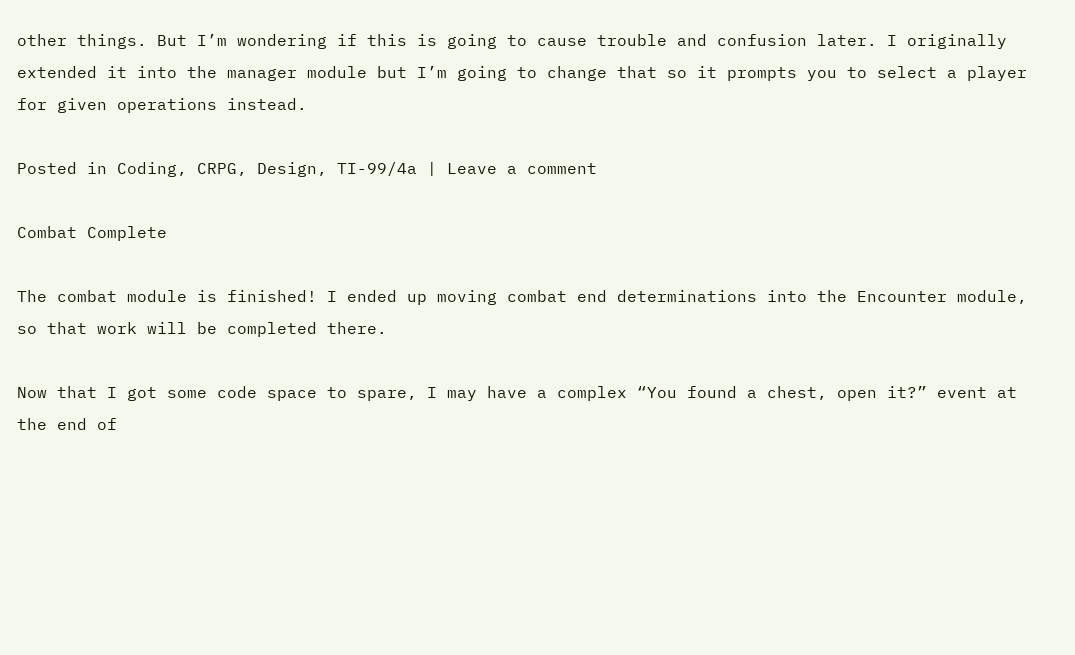other things. But I’m wondering if this is going to cause trouble and confusion later. I originally extended it into the manager module but I’m going to change that so it prompts you to select a player for given operations instead.

Posted in Coding, CRPG, Design, TI-99/4a | Leave a comment

Combat Complete

The combat module is finished! I ended up moving combat end determinations into the Encounter module, so that work will be completed there.

Now that I got some code space to spare, I may have a complex “You found a chest, open it?” event at the end of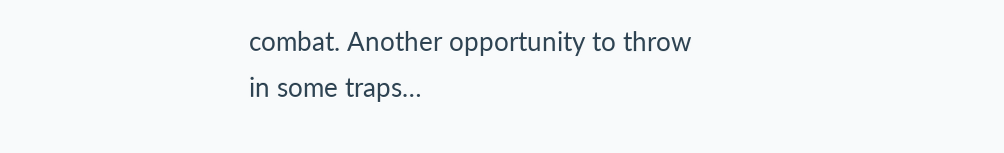combat. Another opportunity to throw in some traps…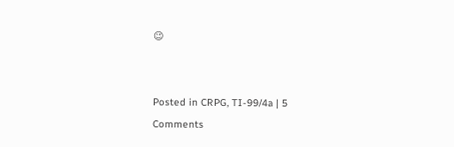😉


Posted in CRPG, TI-99/4a | 5 Comments